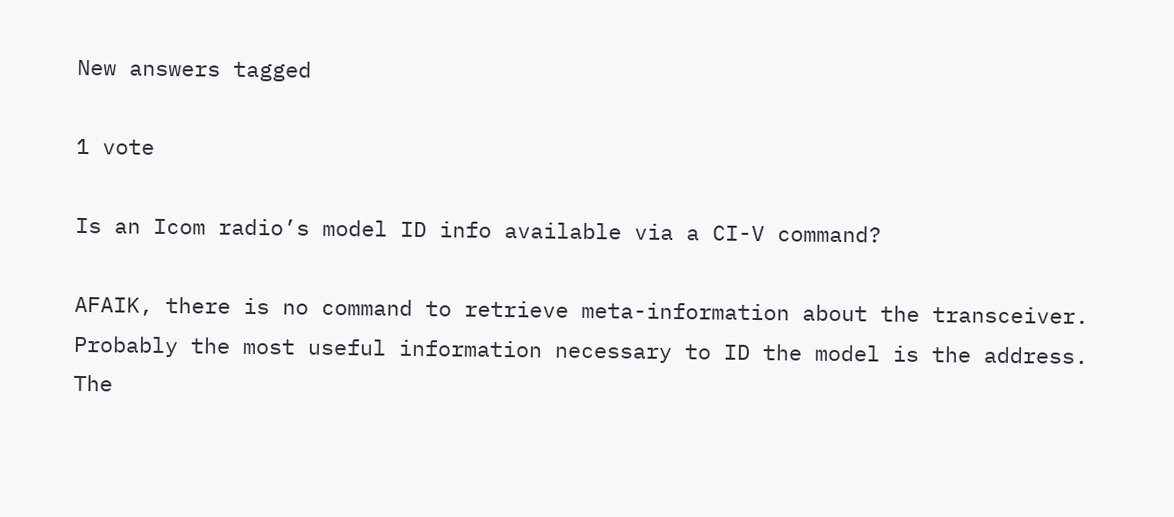New answers tagged

1 vote

Is an Icom radio’s model ID info available via a CI-V command?

AFAIK, there is no command to retrieve meta-information about the transceiver. Probably the most useful information necessary to ID the model is the address. The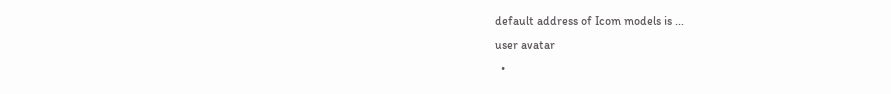default address of Icom models is ...
user avatar
  •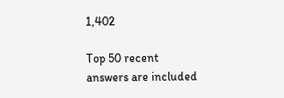1,402

Top 50 recent answers are included